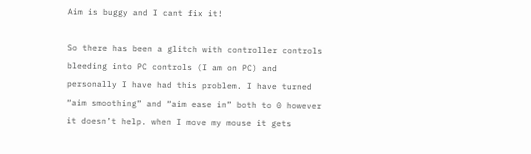Aim is buggy and I cant fix it!

So there has been a glitch with controller controls bleeding into PC controls (I am on PC) and personally I have had this problem. I have turned “aim smoothing” and “aim ease in” both to 0 however it doesn’t help. when I move my mouse it gets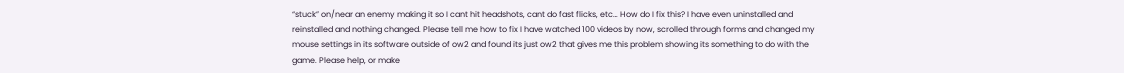“stuck” on/near an enemy making it so I cant hit headshots, cant do fast flicks, etc… How do I fix this? I have even uninstalled and reinstalled and nothing changed. Please tell me how to fix I have watched 100 videos by now, scrolled through forms and changed my mouse settings in its software outside of ow2 and found its just ow2 that gives me this problem showing its something to do with the game. Please help, or make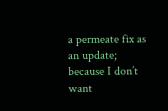a permeate fix as an update; because I don’t want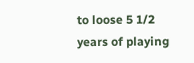to loose 5 1/2 years of playing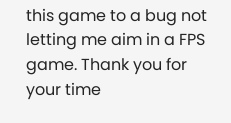this game to a bug not letting me aim in a FPS game. Thank you for your time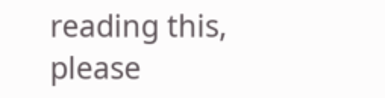reading this, please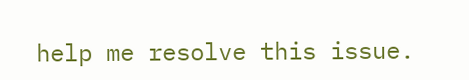help me resolve this issue.